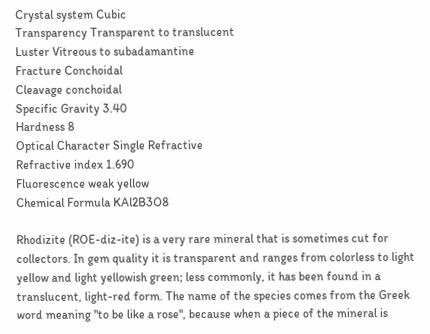Crystal system Cubic
Transparency Transparent to translucent
Luster Vitreous to subadamantine
Fracture Conchoidal
Cleavage conchoidal
Specific Gravity 3.40
Hardness 8
Optical Character Single Refractive
Refractive index 1.690
Fluorescence weak yellow
Chemical Formula KAl2B3O8

Rhodizite (ROE-diz-ite) is a very rare mineral that is sometimes cut for collectors. In gem quality it is transparent and ranges from colorless to light yellow and light yellowish green; less commonly, it has been found in a translucent, light-red form. The name of the species comes from the Greek word meaning "to be like a rose", because when a piece of the mineral is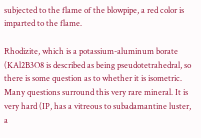subjected to the flame of the blowpipe, a red color is imparted to the flame.

Rhodizite, which is a potassium-aluminum borate (KAl2B3O8 is described as being pseudotetrahedral, so there is some question as to whether it is isometric. Many questions surround this very rare mineral. It is very hard (IP, has a vitreous to subadamantine luster, a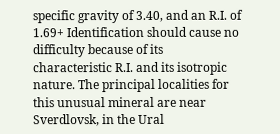specific gravity of 3.40, and an R.I. of 1.69+ Identification should cause no difficulty because of its characteristic R.I. and its isotropic nature. The principal localities for this unusual mineral are near Sverdlovsk, in the Ural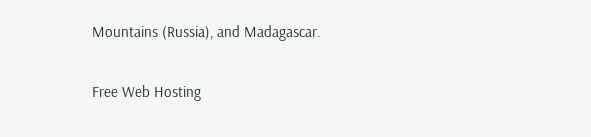Mountains (Russia), and Madagascar.

Free Web Hosting